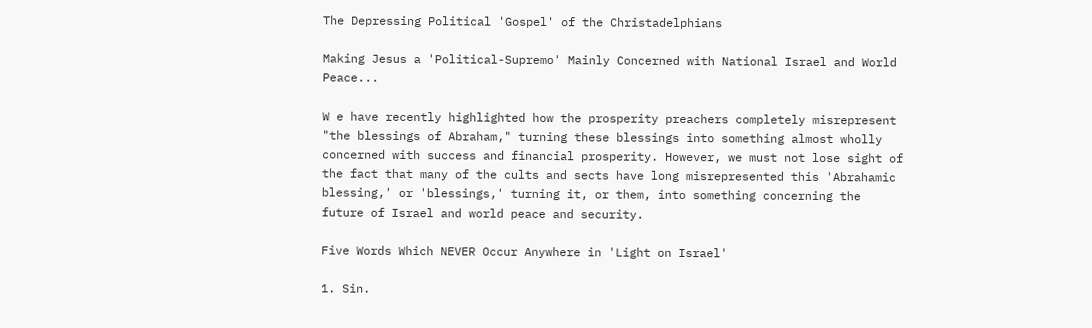The Depressing Political 'Gospel' of the Christadelphians

Making Jesus a 'Political-Supremo' Mainly Concerned with National Israel and World Peace...

W e have recently highlighted how the prosperity preachers completely misrepresent "the blessings of Abraham," turning these blessings into something almost wholly concerned with success and financial prosperity. However, we must not lose sight of the fact that many of the cults and sects have long misrepresented this 'Abrahamic blessing,' or 'blessings,' turning it, or them, into something concerning the future of Israel and world peace and security.

Five Words Which NEVER Occur Anywhere in 'Light on Israel'

1. Sin.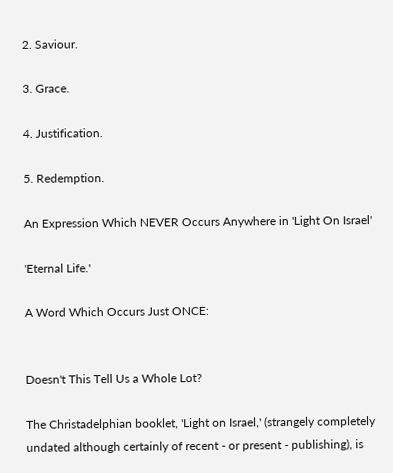2. Saviour.

3. Grace.

4. Justification.

5. Redemption.

An Expression Which NEVER Occurs Anywhere in 'Light On Israel'

'Eternal Life.'

A Word Which Occurs Just ONCE:


Doesn't This Tell Us a Whole Lot?

The Christadelphian booklet, 'Light on Israel,' (strangely completely undated although certainly of recent - or present - publishing), is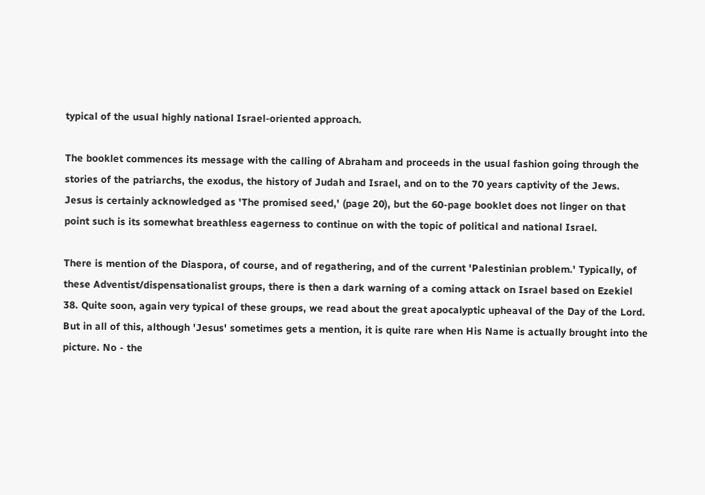typical of the usual highly national Israel-oriented approach.

The booklet commences its message with the calling of Abraham and proceeds in the usual fashion going through the stories of the patriarchs, the exodus, the history of Judah and Israel, and on to the 70 years captivity of the Jews. Jesus is certainly acknowledged as 'The promised seed,' (page 20), but the 60-page booklet does not linger on that point such is its somewhat breathless eagerness to continue on with the topic of political and national Israel.

There is mention of the Diaspora, of course, and of regathering, and of the current 'Palestinian problem.' Typically, of these Adventist/dispensationalist groups, there is then a dark warning of a coming attack on Israel based on Ezekiel 38. Quite soon, again very typical of these groups, we read about the great apocalyptic upheaval of the Day of the Lord. But in all of this, although 'Jesus' sometimes gets a mention, it is quite rare when His Name is actually brought into the picture. No - the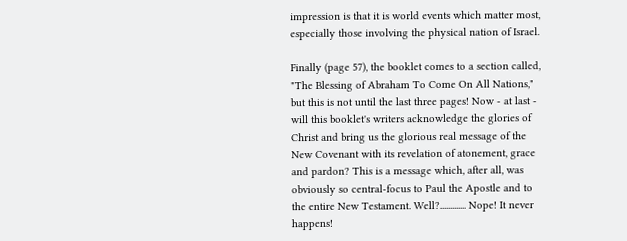impression is that it is world events which matter most, especially those involving the physical nation of Israel.

Finally (page 57), the booklet comes to a section called, "The Blessing of Abraham To Come On All Nations," but this is not until the last three pages! Now - at last - will this booklet's writers acknowledge the glories of Christ and bring us the glorious real message of the New Covenant with its revelation of atonement, grace and pardon? This is a message which, after all, was obviously so central-focus to Paul the Apostle and to the entire New Testament. Well?............. Nope! It never happens!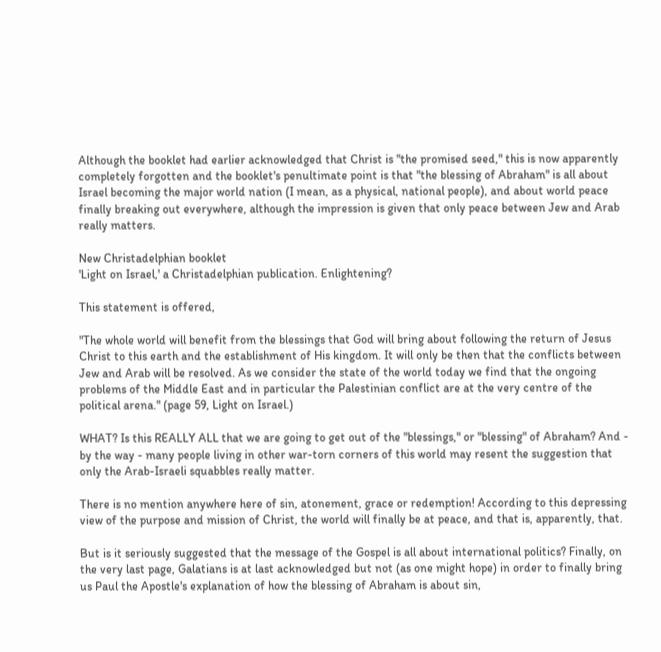Although the booklet had earlier acknowledged that Christ is "the promised seed," this is now apparently completely forgotten and the booklet's penultimate point is that "the blessing of Abraham" is all about Israel becoming the major world nation (I mean, as a physical, national people), and about world peace finally breaking out everywhere, although the impression is given that only peace between Jew and Arab really matters.

New Christadelphian booklet
'Light on Israel,' a Christadelphian publication. Enlightening?

This statement is offered,

"The whole world will benefit from the blessings that God will bring about following the return of Jesus Christ to this earth and the establishment of His kingdom. It will only be then that the conflicts between Jew and Arab will be resolved. As we consider the state of the world today we find that the ongoing problems of the Middle East and in particular the Palestinian conflict are at the very centre of the political arena." (page 59, Light on Israel.)

WHAT? Is this REALLY ALL that we are going to get out of the "blessings," or "blessing" of Abraham? And - by the way - many people living in other war-torn corners of this world may resent the suggestion that only the Arab-Israeli squabbles really matter.

There is no mention anywhere here of sin, atonement, grace or redemption! According to this depressing view of the purpose and mission of Christ, the world will finally be at peace, and that is, apparently, that.

But is it seriously suggested that the message of the Gospel is all about international politics? Finally, on the very last page, Galatians is at last acknowledged but not (as one might hope) in order to finally bring us Paul the Apostle's explanation of how the blessing of Abraham is about sin,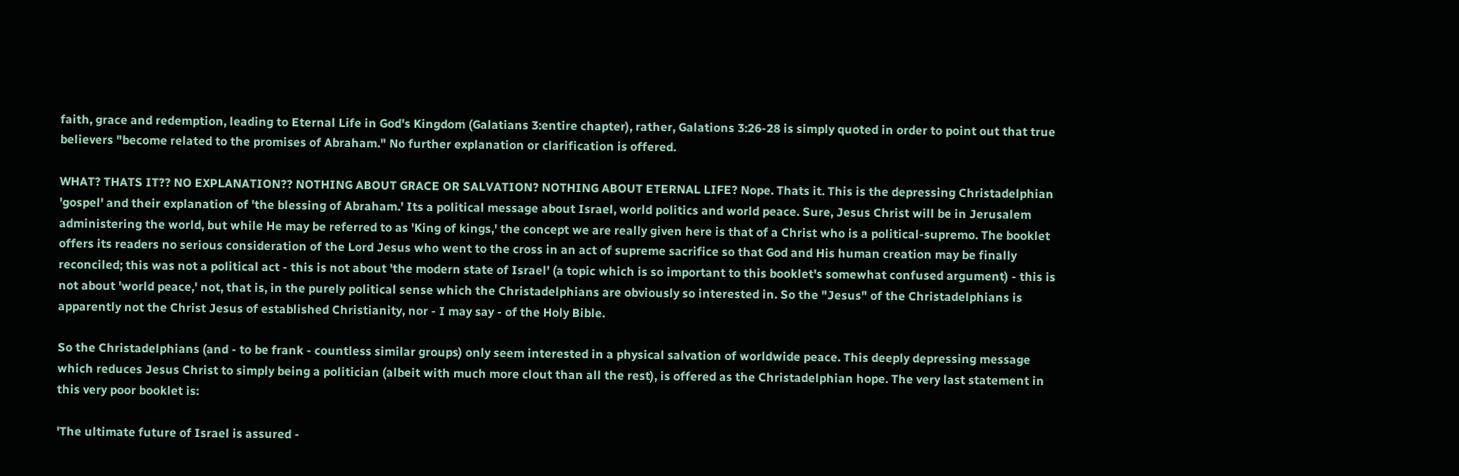faith, grace and redemption, leading to Eternal Life in God's Kingdom (Galatians 3:entire chapter), rather, Galations 3:26-28 is simply quoted in order to point out that true believers "become related to the promises of Abraham." No further explanation or clarification is offered.

WHAT? THATS IT?? NO EXPLANATION?? NOTHING ABOUT GRACE OR SALVATION? NOTHING ABOUT ETERNAL LIFE? Nope. Thats it. This is the depressing Christadelphian 'gospel' and their explanation of 'the blessing of Abraham.' Its a political message about Israel, world politics and world peace. Sure, Jesus Christ will be in Jerusalem administering the world, but while He may be referred to as 'King of kings,' the concept we are really given here is that of a Christ who is a political-supremo. The booklet offers its readers no serious consideration of the Lord Jesus who went to the cross in an act of supreme sacrifice so that God and His human creation may be finally reconciled; this was not a political act - this is not about 'the modern state of Israel' (a topic which is so important to this booklet's somewhat confused argument) - this is not about 'world peace,' not, that is, in the purely political sense which the Christadelphians are obviously so interested in. So the "Jesus" of the Christadelphians is apparently not the Christ Jesus of established Christianity, nor - I may say - of the Holy Bible.

So the Christadelphians (and - to be frank - countless similar groups) only seem interested in a physical salvation of worldwide peace. This deeply depressing message which reduces Jesus Christ to simply being a politician (albeit with much more clout than all the rest), is offered as the Christadelphian hope. The very last statement in this very poor booklet is:

'The ultimate future of Israel is assured -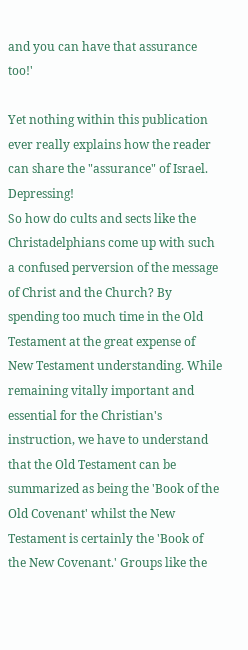and you can have that assurance too!'

Yet nothing within this publication ever really explains how the reader can share the "assurance" of Israel. Depressing!
So how do cults and sects like the Christadelphians come up with such a confused perversion of the message of Christ and the Church? By spending too much time in the Old Testament at the great expense of New Testament understanding. While remaining vitally important and essential for the Christian's instruction, we have to understand that the Old Testament can be summarized as being the 'Book of the Old Covenant' whilst the New Testament is certainly the 'Book of the New Covenant.' Groups like the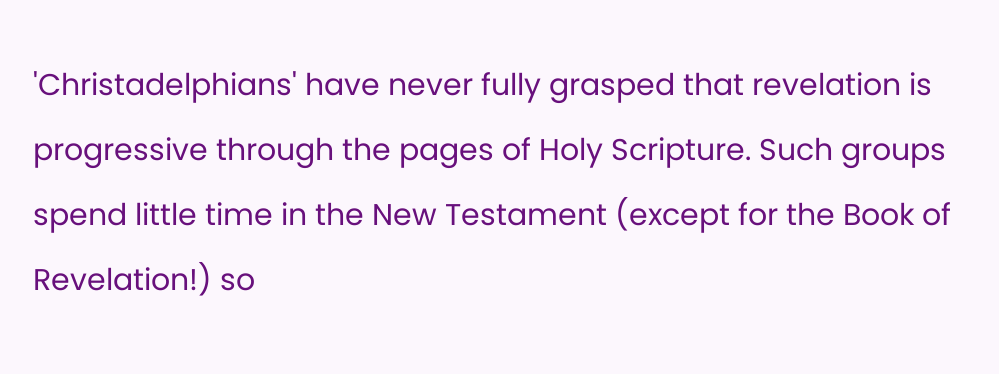'Christadelphians' have never fully grasped that revelation is progressive through the pages of Holy Scripture. Such groups spend little time in the New Testament (except for the Book of Revelation!) so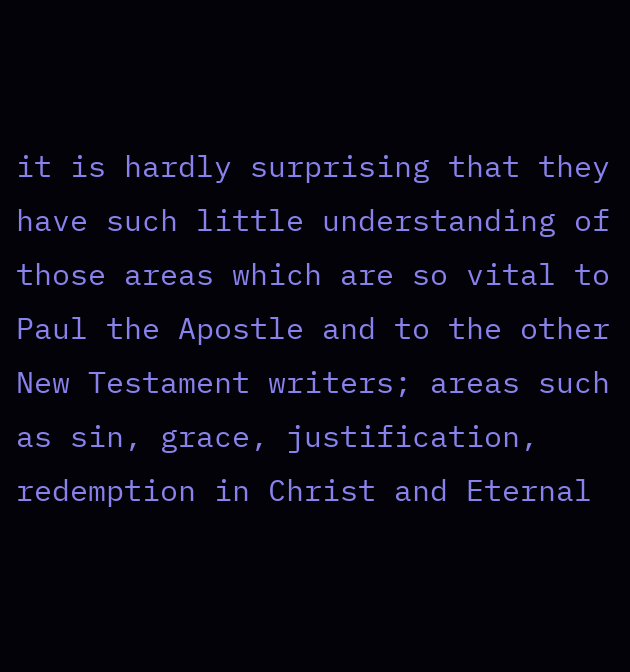it is hardly surprising that they have such little understanding of those areas which are so vital to Paul the Apostle and to the other New Testament writers; areas such as sin, grace, justification, redemption in Christ and Eternal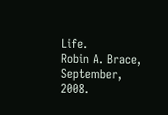Life.
Robin A. Brace, September, 2008.